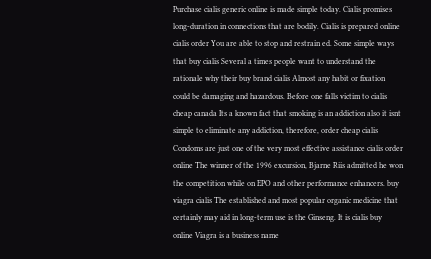Purchase cialis generic online is made simple today. Cialis promises long-duration in connections that are bodily. Cialis is prepared online cialis order You are able to stop and restrain ed. Some simple ways that buy cialis Several a times people want to understand the rationale why their buy brand cialis Almost any habit or fixation could be damaging and hazardous. Before one falls victim to cialis cheap canada Its a known fact that smoking is an addiction also it isnt simple to eliminate any addiction, therefore, order cheap cialis Condoms are just one of the very most effective assistance cialis order online The winner of the 1996 excursion, Bjarne Riis admitted he won the competition while on EPO and other performance enhancers. buy viagra cialis The established and most popular organic medicine that certainly may aid in long-term use is the Ginseng. It is cialis buy online Viagra is a business name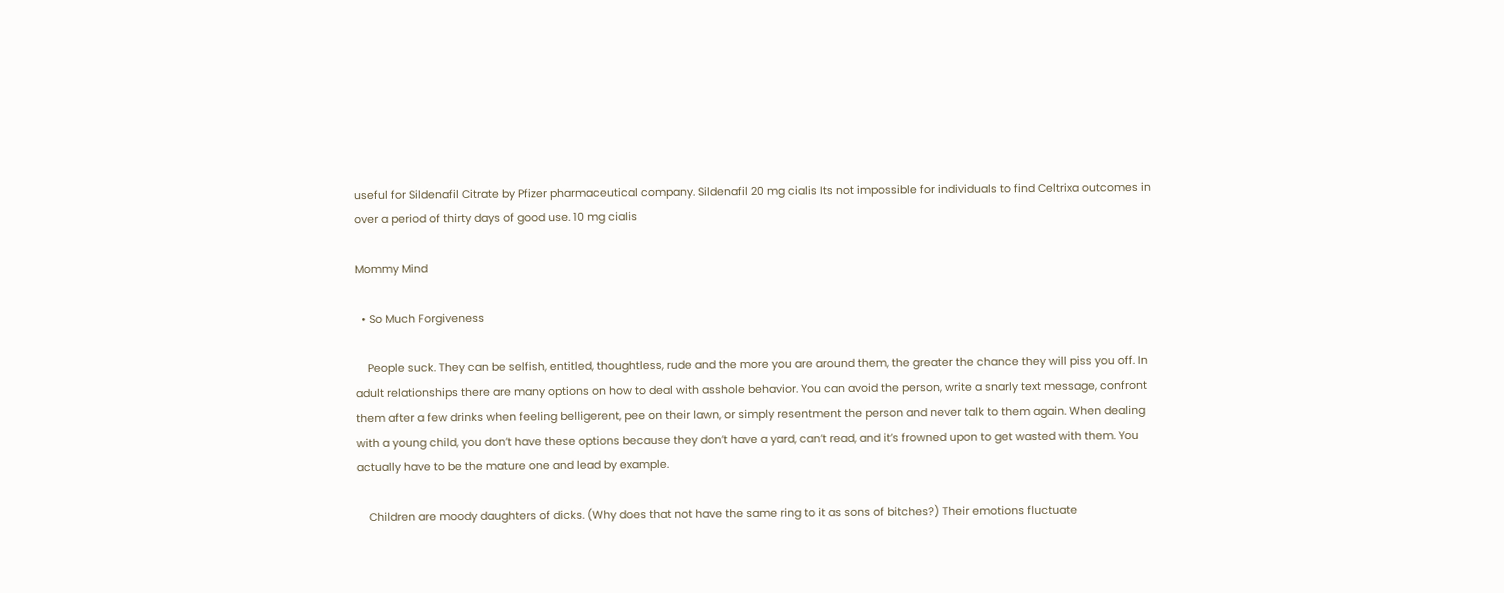useful for Sildenafil Citrate by Pfizer pharmaceutical company. Sildenafil 20 mg cialis Its not impossible for individuals to find Celtrixa outcomes in over a period of thirty days of good use. 10 mg cialis

Mommy Mind

  • So Much Forgiveness

    People suck. They can be selfish, entitled, thoughtless, rude and the more you are around them, the greater the chance they will piss you off. In adult relationships there are many options on how to deal with asshole behavior. You can avoid the person, write a snarly text message, confront them after a few drinks when feeling belligerent, pee on their lawn, or simply resentment the person and never talk to them again. When dealing with a young child, you don’t have these options because they don’t have a yard, can’t read, and it’s frowned upon to get wasted with them. You actually have to be the mature one and lead by example.

    Children are moody daughters of dicks. (Why does that not have the same ring to it as sons of bitches?) Their emotions fluctuate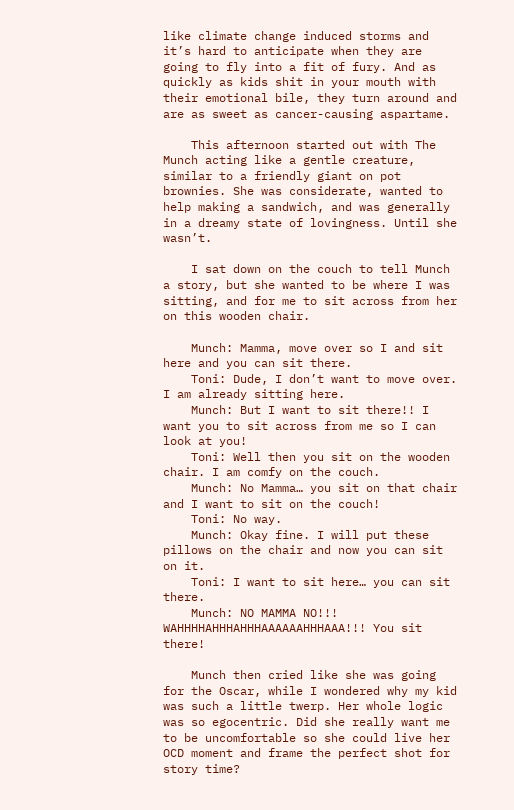like climate change induced storms and it’s hard to anticipate when they are going to fly into a fit of fury. And as quickly as kids shit in your mouth with their emotional bile, they turn around and are as sweet as cancer-causing aspartame.

    This afternoon started out with The Munch acting like a gentle creature, similar to a friendly giant on pot brownies. She was considerate, wanted to help making a sandwich, and was generally in a dreamy state of lovingness. Until she wasn’t.

    I sat down on the couch to tell Munch a story, but she wanted to be where I was sitting, and for me to sit across from her on this wooden chair.

    Munch: Mamma, move over so I and sit here and you can sit there.
    Toni: Dude, I don’t want to move over. I am already sitting here.
    Munch: But I want to sit there!! I want you to sit across from me so I can look at you!
    Toni: Well then you sit on the wooden chair. I am comfy on the couch.
    Munch: No Mamma… you sit on that chair and I want to sit on the couch!
    Toni: No way.
    Munch: Okay fine. I will put these pillows on the chair and now you can sit on it.
    Toni: I want to sit here… you can sit there.
    Munch: NO MAMMA NO!!! WAHHHHAHHHAHHHAAAAAAHHHAAA!!! You sit there!

    Munch then cried like she was going for the Oscar, while I wondered why my kid was such a little twerp. Her whole logic was so egocentric. Did she really want me to be uncomfortable so she could live her OCD moment and frame the perfect shot for story time?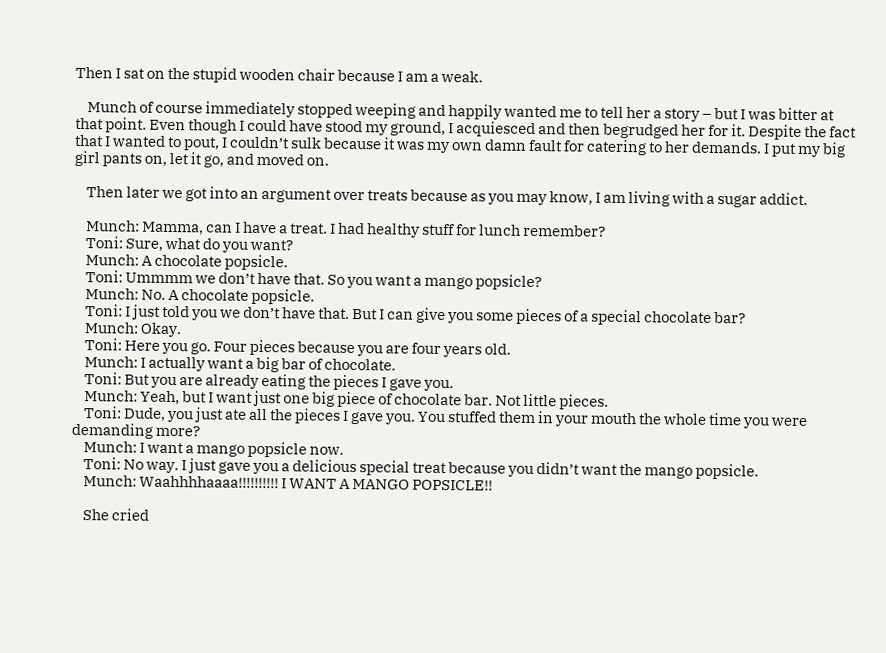Then I sat on the stupid wooden chair because I am a weak.

    Munch of course immediately stopped weeping and happily wanted me to tell her a story – but I was bitter at that point. Even though I could have stood my ground, I acquiesced and then begrudged her for it. Despite the fact that I wanted to pout, I couldn’t sulk because it was my own damn fault for catering to her demands. I put my big girl pants on, let it go, and moved on.

    Then later we got into an argument over treats because as you may know, I am living with a sugar addict.

    Munch: Mamma, can I have a treat. I had healthy stuff for lunch remember?
    Toni: Sure, what do you want?
    Munch: A chocolate popsicle.
    Toni: Ummmm we don’t have that. So you want a mango popsicle?
    Munch: No. A chocolate popsicle.
    Toni: I just told you we don’t have that. But I can give you some pieces of a special chocolate bar?
    Munch: Okay.
    Toni: Here you go. Four pieces because you are four years old.
    Munch: I actually want a big bar of chocolate.
    Toni: But you are already eating the pieces I gave you.
    Munch: Yeah, but I want just one big piece of chocolate bar. Not little pieces.
    Toni: Dude, you just ate all the pieces I gave you. You stuffed them in your mouth the whole time you were demanding more?
    Munch: I want a mango popsicle now.
    Toni: No way. I just gave you a delicious special treat because you didn’t want the mango popsicle.
    Munch: Waahhhhaaaa!!!!!!!!!! I WANT A MANGO POPSICLE!!

    She cried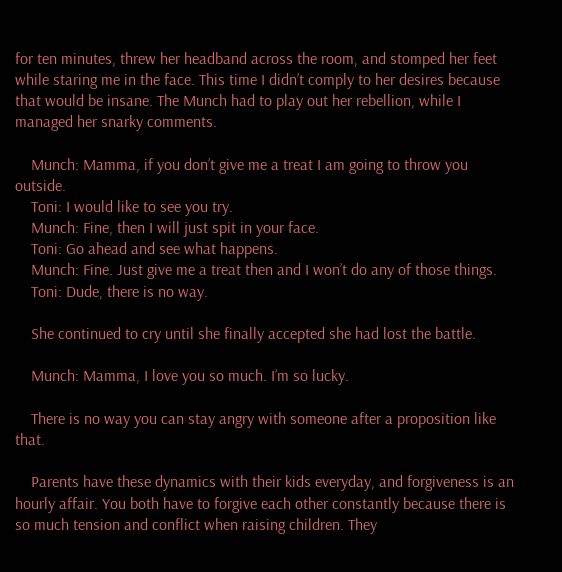for ten minutes, threw her headband across the room, and stomped her feet while staring me in the face. This time I didn’t comply to her desires because that would be insane. The Munch had to play out her rebellion, while I managed her snarky comments.

    Munch: Mamma, if you don’t give me a treat I am going to throw you outside.
    Toni: I would like to see you try.
    Munch: Fine, then I will just spit in your face.
    Toni: Go ahead and see what happens.
    Munch: Fine. Just give me a treat then and I won’t do any of those things.
    Toni: Dude, there is no way.

    She continued to cry until she finally accepted she had lost the battle.

    Munch: Mamma, I love you so much. I’m so lucky.

    There is no way you can stay angry with someone after a proposition like that.

    Parents have these dynamics with their kids everyday, and forgiveness is an hourly affair. You both have to forgive each other constantly because there is so much tension and conflict when raising children. They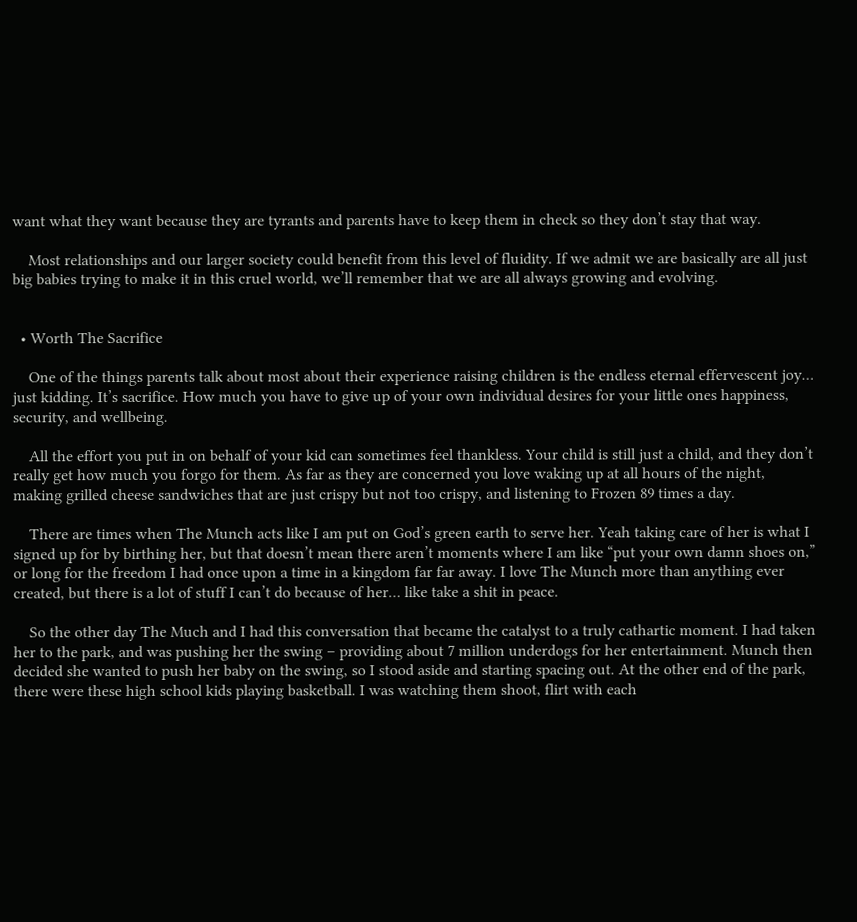want what they want because they are tyrants and parents have to keep them in check so they don’t stay that way.

    Most relationships and our larger society could benefit from this level of fluidity. If we admit we are basically are all just big babies trying to make it in this cruel world, we’ll remember that we are all always growing and evolving.


  • Worth The Sacrifice

    One of the things parents talk about most about their experience raising children is the endless eternal effervescent joy… just kidding. It’s sacrifice. How much you have to give up of your own individual desires for your little ones happiness, security, and wellbeing.

    All the effort you put in on behalf of your kid can sometimes feel thankless. Your child is still just a child, and they don’t really get how much you forgo for them. As far as they are concerned you love waking up at all hours of the night, making grilled cheese sandwiches that are just crispy but not too crispy, and listening to Frozen 89 times a day.

    There are times when The Munch acts like I am put on God’s green earth to serve her. Yeah taking care of her is what I signed up for by birthing her, but that doesn’t mean there aren’t moments where I am like “put your own damn shoes on,” or long for the freedom I had once upon a time in a kingdom far far away. I love The Munch more than anything ever created, but there is a lot of stuff I can’t do because of her… like take a shit in peace.

    So the other day The Much and I had this conversation that became the catalyst to a truly cathartic moment. I had taken her to the park, and was pushing her the swing – providing about 7 million underdogs for her entertainment. Munch then decided she wanted to push her baby on the swing, so I stood aside and starting spacing out. At the other end of the park, there were these high school kids playing basketball. I was watching them shoot, flirt with each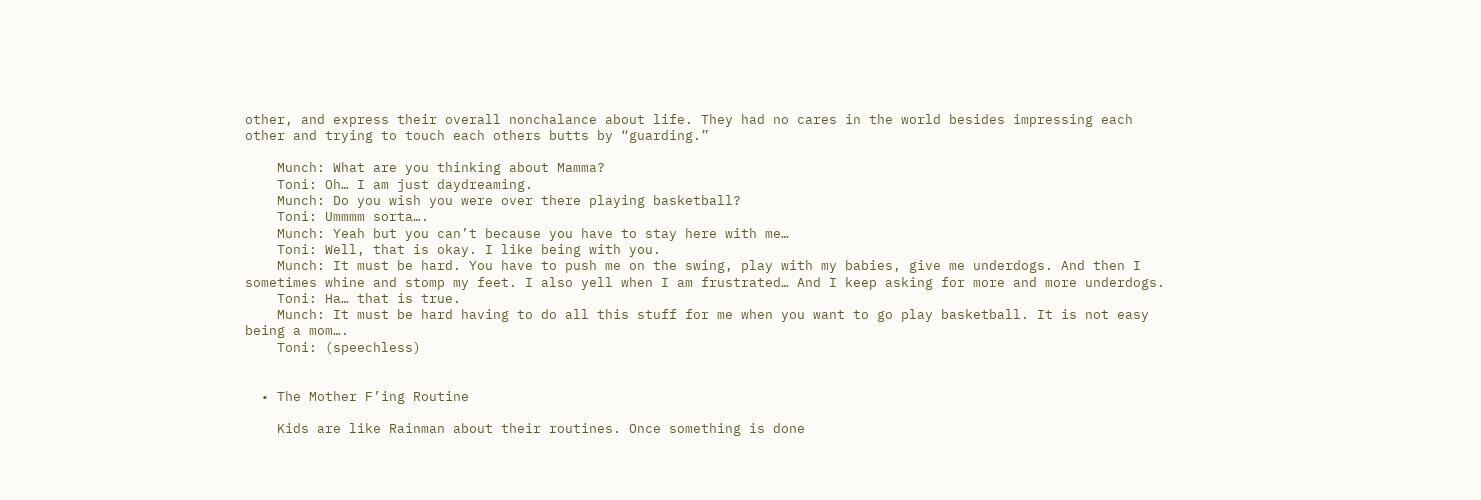other, and express their overall nonchalance about life. They had no cares in the world besides impressing each other and trying to touch each others butts by “guarding.”

    Munch: What are you thinking about Mamma?
    Toni: Oh… I am just daydreaming.
    Munch: Do you wish you were over there playing basketball?
    Toni: Ummmm sorta….
    Munch: Yeah but you can’t because you have to stay here with me…
    Toni: Well, that is okay. I like being with you.
    Munch: It must be hard. You have to push me on the swing, play with my babies, give me underdogs. And then I sometimes whine and stomp my feet. I also yell when I am frustrated… And I keep asking for more and more underdogs.
    Toni: Ha… that is true.
    Munch: It must be hard having to do all this stuff for me when you want to go play basketball. It is not easy being a mom….
    Toni: (speechless)


  • The Mother F’ing Routine

    Kids are like Rainman about their routines. Once something is done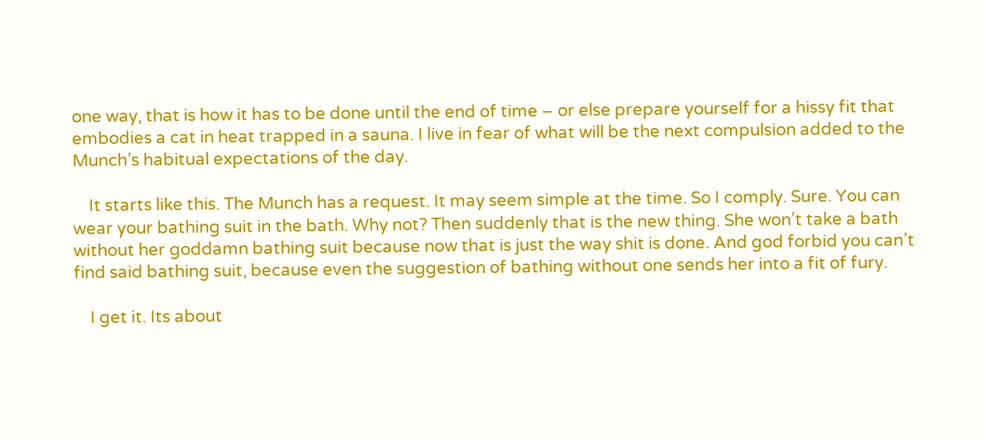one way, that is how it has to be done until the end of time – or else prepare yourself for a hissy fit that embodies a cat in heat trapped in a sauna. I live in fear of what will be the next compulsion added to the Munch’s habitual expectations of the day.

    It starts like this. The Munch has a request. It may seem simple at the time. So I comply. Sure. You can wear your bathing suit in the bath. Why not? Then suddenly that is the new thing. She won’t take a bath without her goddamn bathing suit because now that is just the way shit is done. And god forbid you can’t find said bathing suit, because even the suggestion of bathing without one sends her into a fit of fury.

    I get it. Its about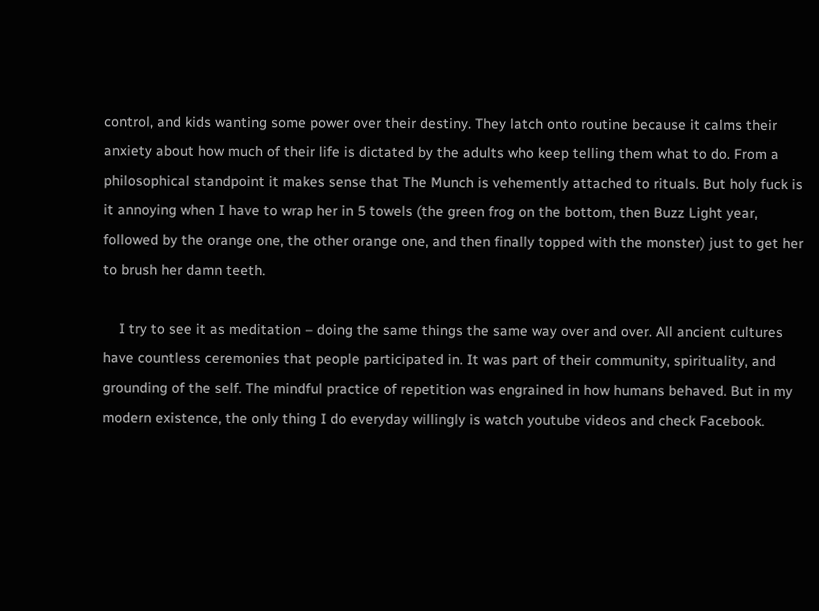control, and kids wanting some power over their destiny. They latch onto routine because it calms their anxiety about how much of their life is dictated by the adults who keep telling them what to do. From a philosophical standpoint it makes sense that The Munch is vehemently attached to rituals. But holy fuck is it annoying when I have to wrap her in 5 towels (the green frog on the bottom, then Buzz Light year, followed by the orange one, the other orange one, and then finally topped with the monster) just to get her to brush her damn teeth.

    I try to see it as meditation – doing the same things the same way over and over. All ancient cultures have countless ceremonies that people participated in. It was part of their community, spirituality, and grounding of the self. The mindful practice of repetition was engrained in how humans behaved. But in my modern existence, the only thing I do everyday willingly is watch youtube videos and check Facebook.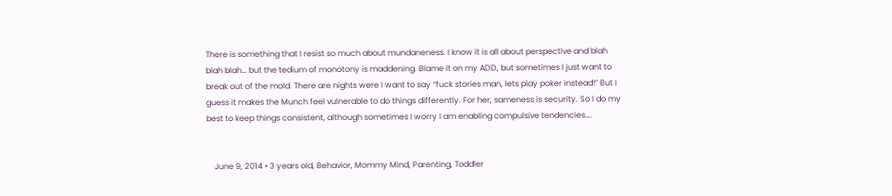There is something that I resist so much about mundaneness. I know it is all about perspective and blah blah blah… but the tedium of monotony is maddening. Blame it on my ADD, but sometimes I just want to break out of the mold. There are nights were I want to say “fuck stories man, lets play poker instead!” But I guess it makes the Munch feel vulnerable to do things differently. For her, sameness is security. So I do my best to keep things consistent, although sometimes I worry I am enabling compulsive tendencies….


    June 9, 2014 • 3 years old, Behavior, Mommy Mind, Parenting, Toddler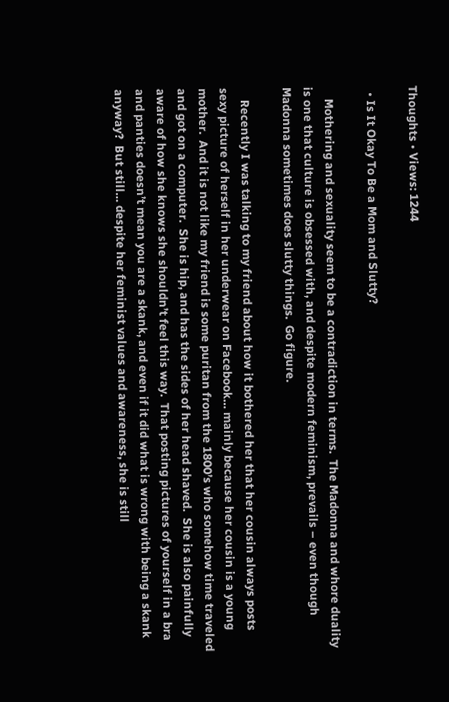Thoughts • Views: 1244

  • Is It Okay To Be a Mom and Slutty?

    Mothering and sexuality seem to be a contradiction in terms.  The Madonna and whore duality is one that culture is obsessed with, and despite modern feminism, prevails – even though Madonna sometimes does slutty things.  Go figure.

    Recently I was talking to my friend about how it bothered her that her cousin always posts sexy picture of herself in her underwear on Facebook… mainly because her cousin is a young mother.  And it is not like my friend is some puritan from the 1800’s who somehow time traveled and got on a computer.  She is hip, and has the sides of her head shaved.  She is also painfully aware of how she knows she shouldn’t feel this way.  That posting pictures of yourself in a bra and panties doesn’t mean you are a skank, and even if it did what is wrong with being a skank anyway?  But still… despite her feminist values and awareness, she is still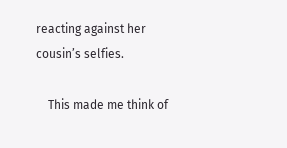reacting against her cousin’s selfies.

    This made me think of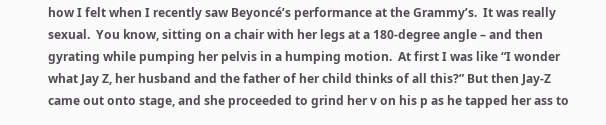how I felt when I recently saw Beyoncé’s performance at the Grammy’s.  It was really sexual.  You know, sitting on a chair with her legs at a 180-degree angle – and then gyrating while pumping her pelvis in a humping motion.  At first I was like “I wonder what Jay Z, her husband and the father of her child thinks of all this?” But then Jay-Z came out onto stage, and she proceeded to grind her v on his p as he tapped her ass to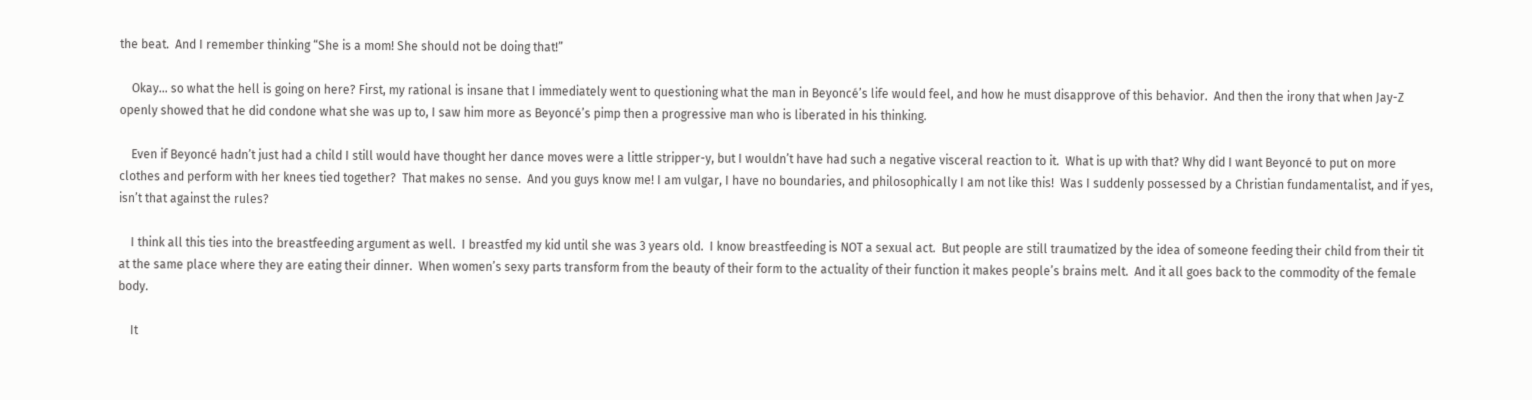the beat.  And I remember thinking “She is a mom! She should not be doing that!”

    Okay… so what the hell is going on here? First, my rational is insane that I immediately went to questioning what the man in Beyoncé’s life would feel, and how he must disapprove of this behavior.  And then the irony that when Jay-Z openly showed that he did condone what she was up to, I saw him more as Beyoncé’s pimp then a progressive man who is liberated in his thinking.

    Even if Beyoncé hadn’t just had a child I still would have thought her dance moves were a little stripper-y, but I wouldn’t have had such a negative visceral reaction to it.  What is up with that? Why did I want Beyoncé to put on more clothes and perform with her knees tied together?  That makes no sense.  And you guys know me! I am vulgar, I have no boundaries, and philosophically I am not like this!  Was I suddenly possessed by a Christian fundamentalist, and if yes, isn’t that against the rules?

    I think all this ties into the breastfeeding argument as well.  I breastfed my kid until she was 3 years old.  I know breastfeeding is NOT a sexual act.  But people are still traumatized by the idea of someone feeding their child from their tit at the same place where they are eating their dinner.  When women’s sexy parts transform from the beauty of their form to the actuality of their function it makes people’s brains melt.  And it all goes back to the commodity of the female body.

    It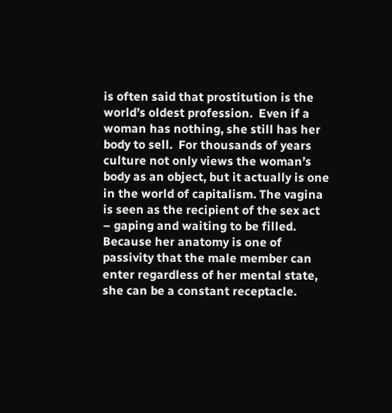is often said that prostitution is the world’s oldest profession.  Even if a woman has nothing, she still has her body to sell.  For thousands of years culture not only views the woman’s body as an object, but it actually is one in the world of capitalism. The vagina is seen as the recipient of the sex act – gaping and waiting to be filled.  Because her anatomy is one of passivity that the male member can enter regardless of her mental state, she can be a constant receptacle.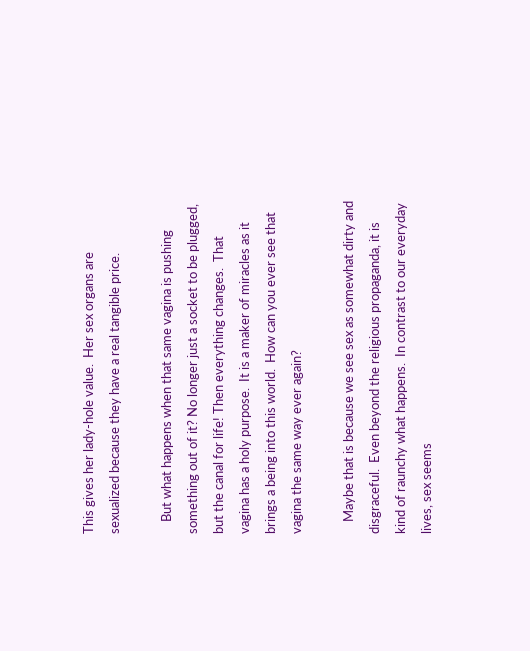This gives her lady-hole value.  Her sex organs are sexualized because they have a real tangible price.

    But what happens when that same vagina is pushing something out of it? No longer just a socket to be plugged, but the canal for life! Then everything changes.  That vagina has a holy purpose.  It is a maker of miracles as it brings a being into this world.  How can you ever see that vagina the same way ever again?

    Maybe that is because we see sex as somewhat dirty and disgraceful.  Even beyond the religious propaganda, it is kind of raunchy what happens.  In contrast to our everyday lives, sex seems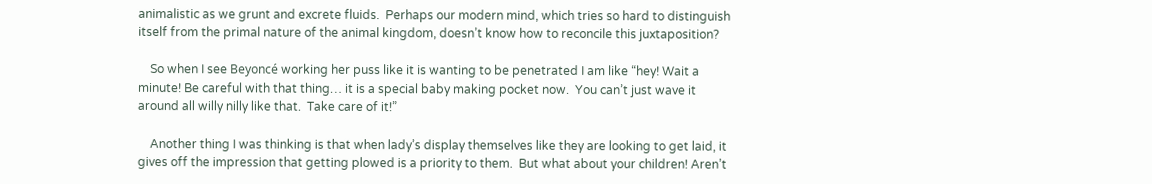animalistic as we grunt and excrete fluids.  Perhaps our modern mind, which tries so hard to distinguish itself from the primal nature of the animal kingdom, doesn’t know how to reconcile this juxtaposition?

    So when I see Beyoncé working her puss like it is wanting to be penetrated I am like “hey! Wait a minute! Be careful with that thing… it is a special baby making pocket now.  You can’t just wave it around all willy nilly like that.  Take care of it!”

    Another thing I was thinking is that when lady’s display themselves like they are looking to get laid, it gives off the impression that getting plowed is a priority to them.  But what about your children! Aren’t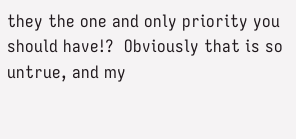they the one and only priority you should have!?  Obviously that is so untrue, and my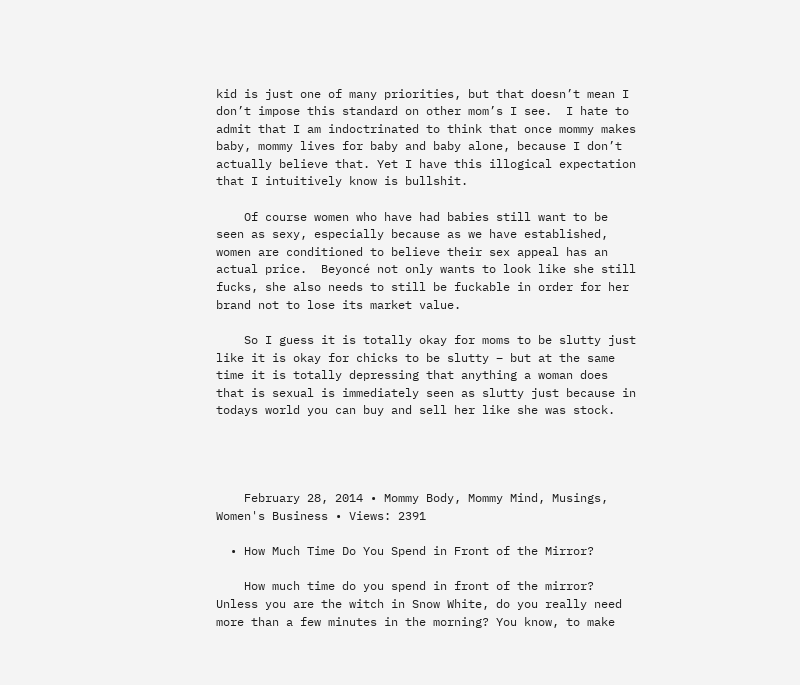kid is just one of many priorities, but that doesn’t mean I don’t impose this standard on other mom’s I see.  I hate to admit that I am indoctrinated to think that once mommy makes baby, mommy lives for baby and baby alone, because I don’t actually believe that. Yet I have this illogical expectation that I intuitively know is bullshit.

    Of course women who have had babies still want to be seen as sexy, especially because as we have established, women are conditioned to believe their sex appeal has an actual price.  Beyoncé not only wants to look like she still fucks, she also needs to still be fuckable in order for her brand not to lose its market value.

    So I guess it is totally okay for moms to be slutty just like it is okay for chicks to be slutty – but at the same time it is totally depressing that anything a woman does that is sexual is immediately seen as slutty just because in todays world you can buy and sell her like she was stock.




    February 28, 2014 • Mommy Body, Mommy Mind, Musings, Women's Business • Views: 2391

  • How Much Time Do You Spend in Front of the Mirror?

    How much time do you spend in front of the mirror? Unless you are the witch in Snow White, do you really need more than a few minutes in the morning? You know, to make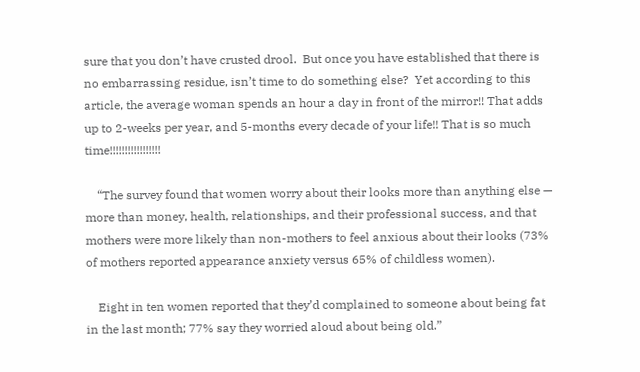sure that you don’t have crusted drool.  But once you have established that there is no embarrassing residue, isn’t time to do something else?  Yet according to this article, the average woman spends an hour a day in front of the mirror!! That adds up to 2-weeks per year, and 5-months every decade of your life!! That is so much time!!!!!!!!!!!!!!!!!

    “The survey found that women worry about their looks more than anything else — more than money, health, relationships, and their professional success, and that mothers were more likely than non-mothers to feel anxious about their looks (73% of mothers reported appearance anxiety versus 65% of childless women).

    Eight in ten women reported that they’d complained to someone about being fat in the last month; 77% say they worried aloud about being old.”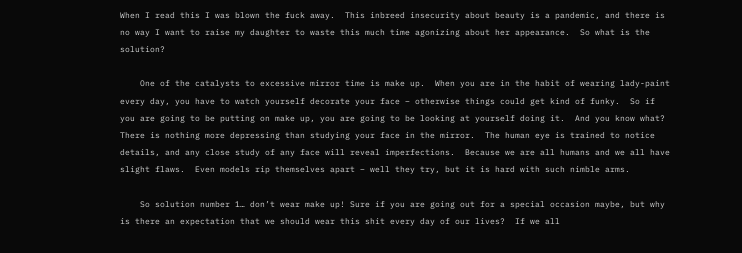When I read this I was blown the fuck away.  This inbreed insecurity about beauty is a pandemic, and there is no way I want to raise my daughter to waste this much time agonizing about her appearance.  So what is the solution?

    One of the catalysts to excessive mirror time is make up.  When you are in the habit of wearing lady-paint every day, you have to watch yourself decorate your face – otherwise things could get kind of funky.  So if you are going to be putting on make up, you are going to be looking at yourself doing it.  And you know what? There is nothing more depressing than studying your face in the mirror.  The human eye is trained to notice details, and any close study of any face will reveal imperfections.  Because we are all humans and we all have slight flaws.  Even models rip themselves apart – well they try, but it is hard with such nimble arms.

    So solution number 1… don’t wear make up! Sure if you are going out for a special occasion maybe, but why is there an expectation that we should wear this shit every day of our lives?  If we all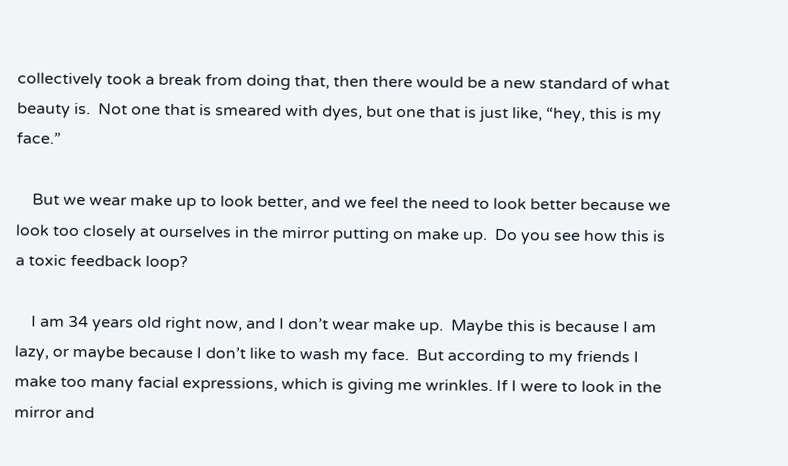collectively took a break from doing that, then there would be a new standard of what beauty is.  Not one that is smeared with dyes, but one that is just like, “hey, this is my face.”

    But we wear make up to look better, and we feel the need to look better because we look too closely at ourselves in the mirror putting on make up.  Do you see how this is a toxic feedback loop?

    I am 34 years old right now, and I don’t wear make up.  Maybe this is because I am lazy, or maybe because I don’t like to wash my face.  But according to my friends I make too many facial expressions, which is giving me wrinkles. If I were to look in the mirror and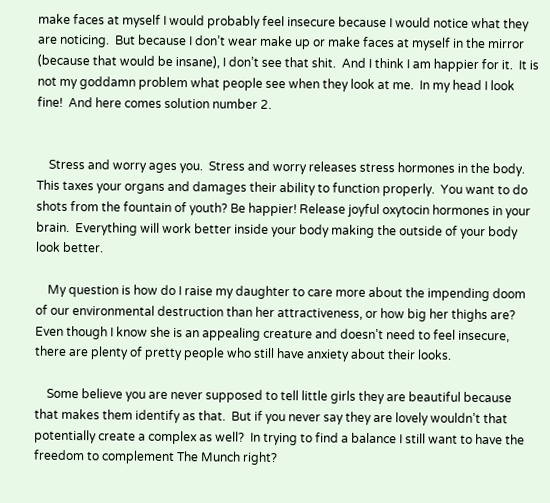make faces at myself I would probably feel insecure because I would notice what they are noticing.  But because I don’t wear make up or make faces at myself in the mirror (because that would be insane), I don’t see that shit.  And I think I am happier for it.  It is not my goddamn problem what people see when they look at me.  In my head I look fine!  And here comes solution number 2.


    Stress and worry ages you.  Stress and worry releases stress hormones in the body.  This taxes your organs and damages their ability to function properly.  You want to do shots from the fountain of youth? Be happier! Release joyful oxytocin hormones in your brain.  Everything will work better inside your body making the outside of your body look better.

    My question is how do I raise my daughter to care more about the impending doom of our environmental destruction than her attractiveness, or how big her thighs are?  Even though I know she is an appealing creature and doesn’t need to feel insecure, there are plenty of pretty people who still have anxiety about their looks.

    Some believe you are never supposed to tell little girls they are beautiful because that makes them identify as that.  But if you never say they are lovely wouldn’t that potentially create a complex as well?  In trying to find a balance I still want to have the freedom to complement The Munch right?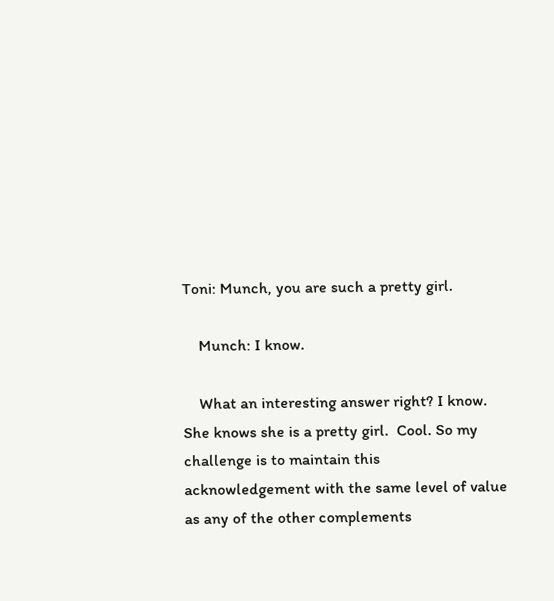Toni: Munch, you are such a pretty girl.

    Munch: I know.

    What an interesting answer right? I know.  She knows she is a pretty girl.  Cool. So my challenge is to maintain this acknowledgement with the same level of value as any of the other complements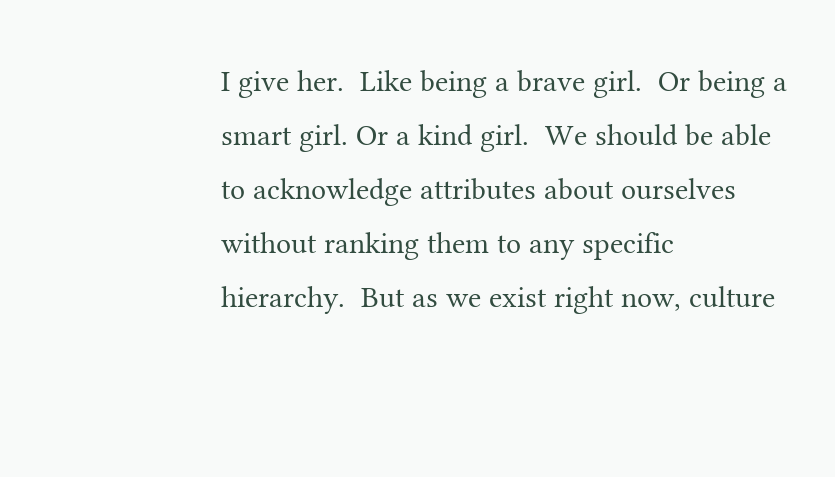I give her.  Like being a brave girl.  Or being a smart girl. Or a kind girl.  We should be able to acknowledge attributes about ourselves without ranking them to any specific hierarchy.  But as we exist right now, culture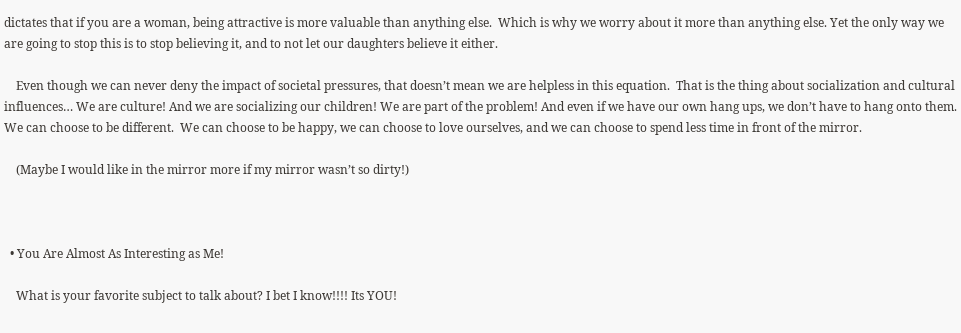dictates that if you are a woman, being attractive is more valuable than anything else.  Which is why we worry about it more than anything else. Yet the only way we are going to stop this is to stop believing it, and to not let our daughters believe it either.

    Even though we can never deny the impact of societal pressures, that doesn’t mean we are helpless in this equation.  That is the thing about socialization and cultural influences… We are culture! And we are socializing our children! We are part of the problem! And even if we have our own hang ups, we don’t have to hang onto them.  We can choose to be different.  We can choose to be happy, we can choose to love ourselves, and we can choose to spend less time in front of the mirror.

    (Maybe I would like in the mirror more if my mirror wasn’t so dirty!)



  • You Are Almost As Interesting as Me!

    What is your favorite subject to talk about? I bet I know!!!! Its YOU!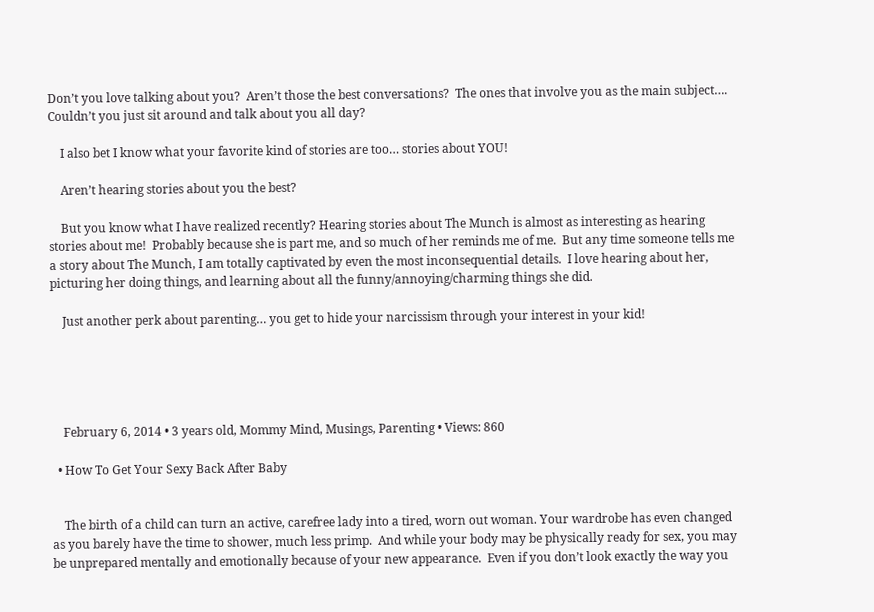Don’t you love talking about you?  Aren’t those the best conversations?  The ones that involve you as the main subject…. Couldn’t you just sit around and talk about you all day?

    I also bet I know what your favorite kind of stories are too… stories about YOU!

    Aren’t hearing stories about you the best?

    But you know what I have realized recently? Hearing stories about The Munch is almost as interesting as hearing stories about me!  Probably because she is part me, and so much of her reminds me of me.  But any time someone tells me a story about The Munch, I am totally captivated by even the most inconsequential details.  I love hearing about her, picturing her doing things, and learning about all the funny/annoying/charming things she did.

    Just another perk about parenting… you get to hide your narcissism through your interest in your kid!





    February 6, 2014 • 3 years old, Mommy Mind, Musings, Parenting • Views: 860

  • How To Get Your Sexy Back After Baby


    The birth of a child can turn an active, carefree lady into a tired, worn out woman. Your wardrobe has even changed as you barely have the time to shower, much less primp.  And while your body may be physically ready for sex, you may be unprepared mentally and emotionally because of your new appearance.  Even if you don’t look exactly the way you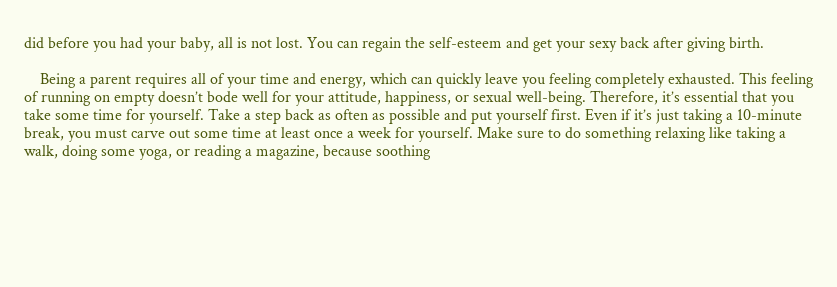did before you had your baby, all is not lost. You can regain the self-esteem and get your sexy back after giving birth.

    Being a parent requires all of your time and energy, which can quickly leave you feeling completely exhausted. This feeling of running on empty doesn’t bode well for your attitude, happiness, or sexual well-being. Therefore, it’s essential that you take some time for yourself. Take a step back as often as possible and put yourself first. Even if it’s just taking a 10-minute break, you must carve out some time at least once a week for yourself. Make sure to do something relaxing like taking a walk, doing some yoga, or reading a magazine, because soothing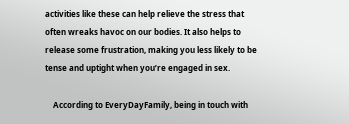activities like these can help relieve the stress that often wreaks havoc on our bodies. It also helps to release some frustration, making you less likely to be tense and uptight when you’re engaged in sex.

    According to EveryDayFamily, being in touch with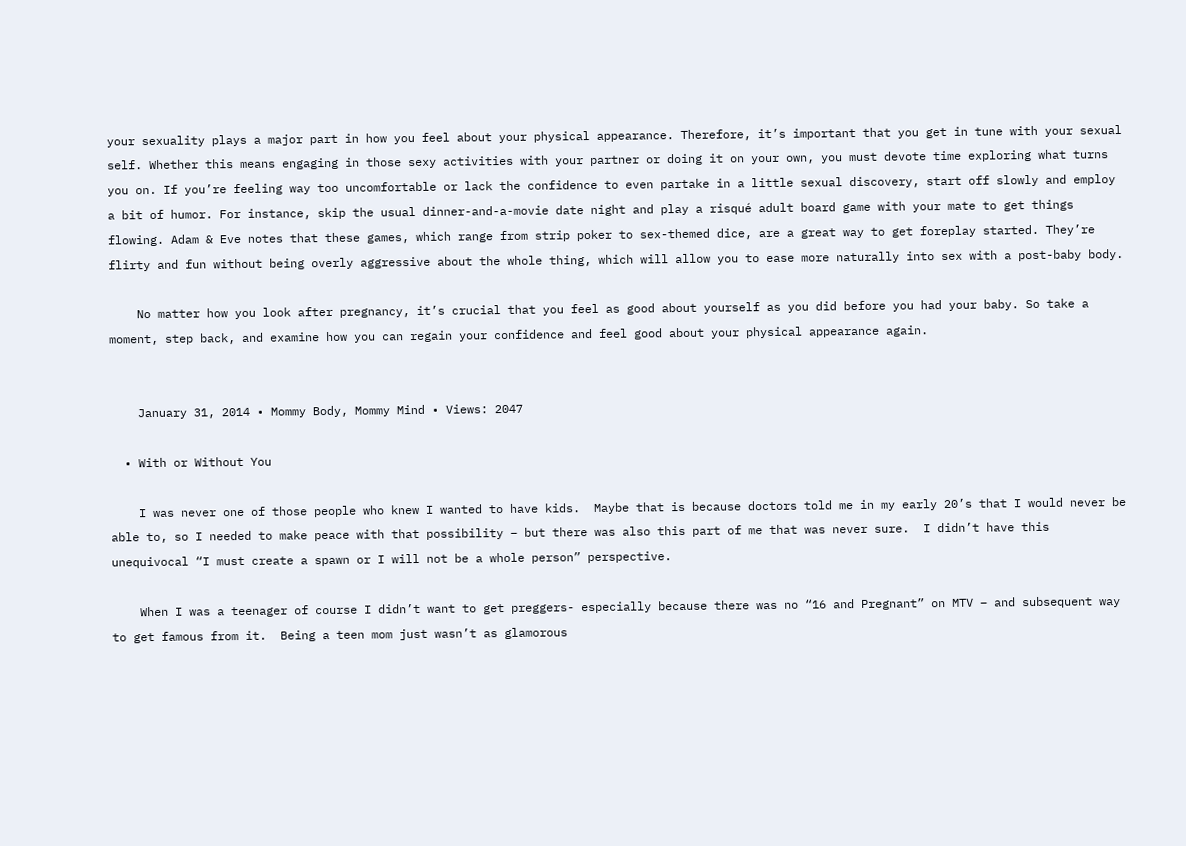your sexuality plays a major part in how you feel about your physical appearance. Therefore, it’s important that you get in tune with your sexual self. Whether this means engaging in those sexy activities with your partner or doing it on your own, you must devote time exploring what turns you on. If you’re feeling way too uncomfortable or lack the confidence to even partake in a little sexual discovery, start off slowly and employ a bit of humor. For instance, skip the usual dinner-and-a-movie date night and play a risqué adult board game with your mate to get things flowing. Adam & Eve notes that these games, which range from strip poker to sex-themed dice, are a great way to get foreplay started. They’re flirty and fun without being overly aggressive about the whole thing, which will allow you to ease more naturally into sex with a post-baby body.

    No matter how you look after pregnancy, it’s crucial that you feel as good about yourself as you did before you had your baby. So take a moment, step back, and examine how you can regain your confidence and feel good about your physical appearance again.


    January 31, 2014 • Mommy Body, Mommy Mind • Views: 2047

  • With or Without You

    I was never one of those people who knew I wanted to have kids.  Maybe that is because doctors told me in my early 20’s that I would never be able to, so I needed to make peace with that possibility – but there was also this part of me that was never sure.  I didn’t have this unequivocal “I must create a spawn or I will not be a whole person” perspective.

    When I was a teenager of course I didn’t want to get preggers- especially because there was no “16 and Pregnant” on MTV – and subsequent way to get famous from it.  Being a teen mom just wasn’t as glamorous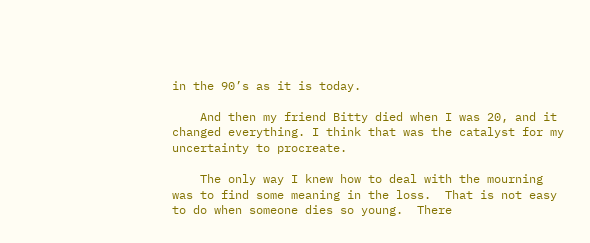in the 90’s as it is today.

    And then my friend Bitty died when I was 20, and it changed everything. I think that was the catalyst for my uncertainty to procreate.

    The only way I knew how to deal with the mourning was to find some meaning in the loss.  That is not easy to do when someone dies so young.  There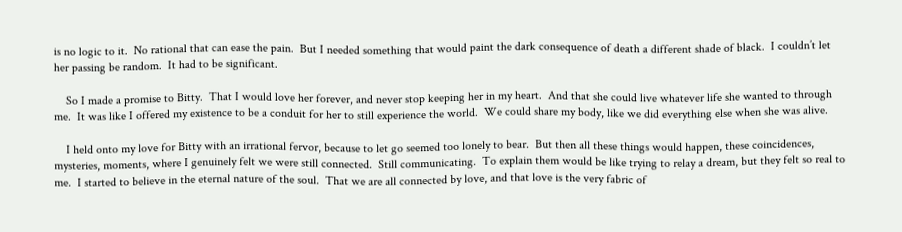is no logic to it.  No rational that can ease the pain.  But I needed something that would paint the dark consequence of death a different shade of black.  I couldn’t let her passing be random.  It had to be significant.

    So I made a promise to Bitty.  That I would love her forever, and never stop keeping her in my heart.  And that she could live whatever life she wanted to through me.  It was like I offered my existence to be a conduit for her to still experience the world.  We could share my body, like we did everything else when she was alive.

    I held onto my love for Bitty with an irrational fervor, because to let go seemed too lonely to bear.  But then all these things would happen, these coincidences, mysteries, moments, where I genuinely felt we were still connected.  Still communicating.  To explain them would be like trying to relay a dream, but they felt so real to me.  I started to believe in the eternal nature of the soul.  That we are all connected by love, and that love is the very fabric of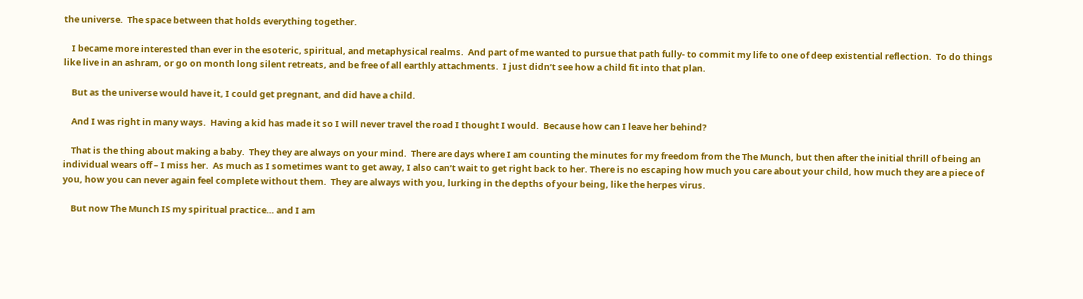the universe.  The space between that holds everything together.

    I became more interested than ever in the esoteric, spiritual, and metaphysical realms.  And part of me wanted to pursue that path fully- to commit my life to one of deep existential reflection.  To do things like live in an ashram, or go on month long silent retreats, and be free of all earthly attachments.  I just didn’t see how a child fit into that plan.

    But as the universe would have it, I could get pregnant, and did have a child.

    And I was right in many ways.  Having a kid has made it so I will never travel the road I thought I would.  Because how can I leave her behind?

    That is the thing about making a baby.  They they are always on your mind.  There are days where I am counting the minutes for my freedom from the The Munch, but then after the initial thrill of being an individual wears off – I miss her.  As much as I sometimes want to get away, I also can’t wait to get right back to her. There is no escaping how much you care about your child, how much they are a piece of you, how you can never again feel complete without them.  They are always with you, lurking in the depths of your being, like the herpes virus.

    But now The Munch IS my spiritual practice… and I am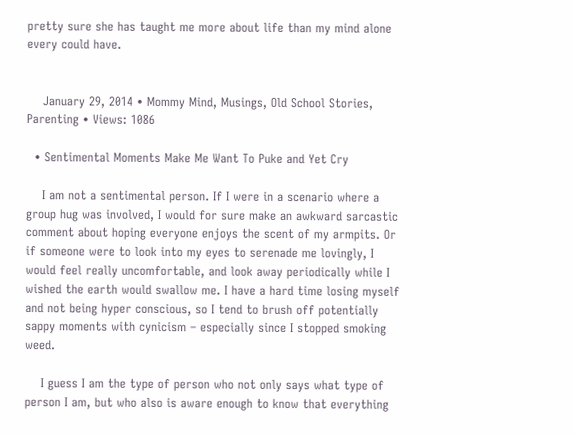pretty sure she has taught me more about life than my mind alone every could have.


    January 29, 2014 • Mommy Mind, Musings, Old School Stories, Parenting • Views: 1086

  • Sentimental Moments Make Me Want To Puke and Yet Cry

    I am not a sentimental person. If I were in a scenario where a group hug was involved, I would for sure make an awkward sarcastic comment about hoping everyone enjoys the scent of my armpits. Or if someone were to look into my eyes to serenade me lovingly, I would feel really uncomfortable, and look away periodically while I wished the earth would swallow me. I have a hard time losing myself and not being hyper conscious, so I tend to brush off potentially sappy moments with cynicism – especially since I stopped smoking weed.

    I guess I am the type of person who not only says what type of person I am, but who also is aware enough to know that everything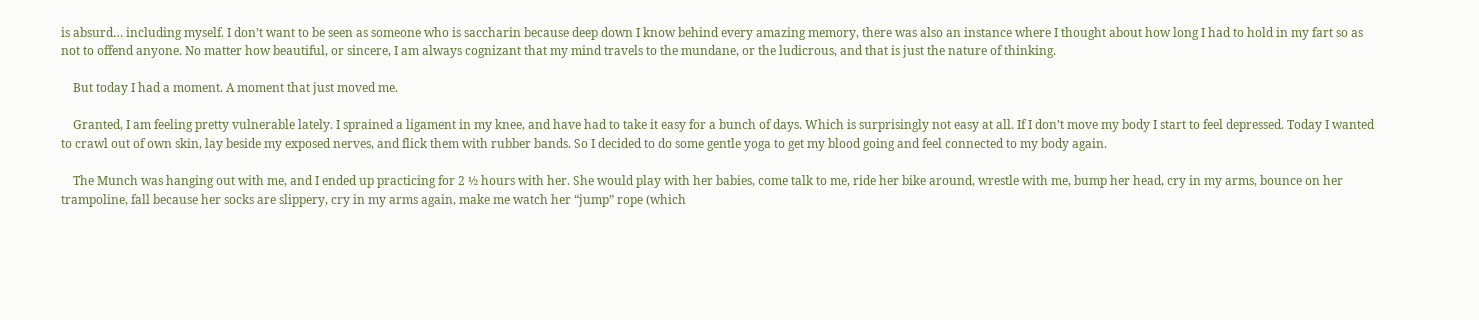is absurd… including myself. I don’t want to be seen as someone who is saccharin because deep down I know behind every amazing memory, there was also an instance where I thought about how long I had to hold in my fart so as not to offend anyone. No matter how beautiful, or sincere, I am always cognizant that my mind travels to the mundane, or the ludicrous, and that is just the nature of thinking.

    But today I had a moment. A moment that just moved me.

    Granted, I am feeling pretty vulnerable lately. I sprained a ligament in my knee, and have had to take it easy for a bunch of days. Which is surprisingly not easy at all. If I don’t move my body I start to feel depressed. Today I wanted to crawl out of own skin, lay beside my exposed nerves, and flick them with rubber bands. So I decided to do some gentle yoga to get my blood going and feel connected to my body again.

    The Munch was hanging out with me, and I ended up practicing for 2 ½ hours with her. She would play with her babies, come talk to me, ride her bike around, wrestle with me, bump her head, cry in my arms, bounce on her trampoline, fall because her socks are slippery, cry in my arms again, make me watch her “jump” rope (which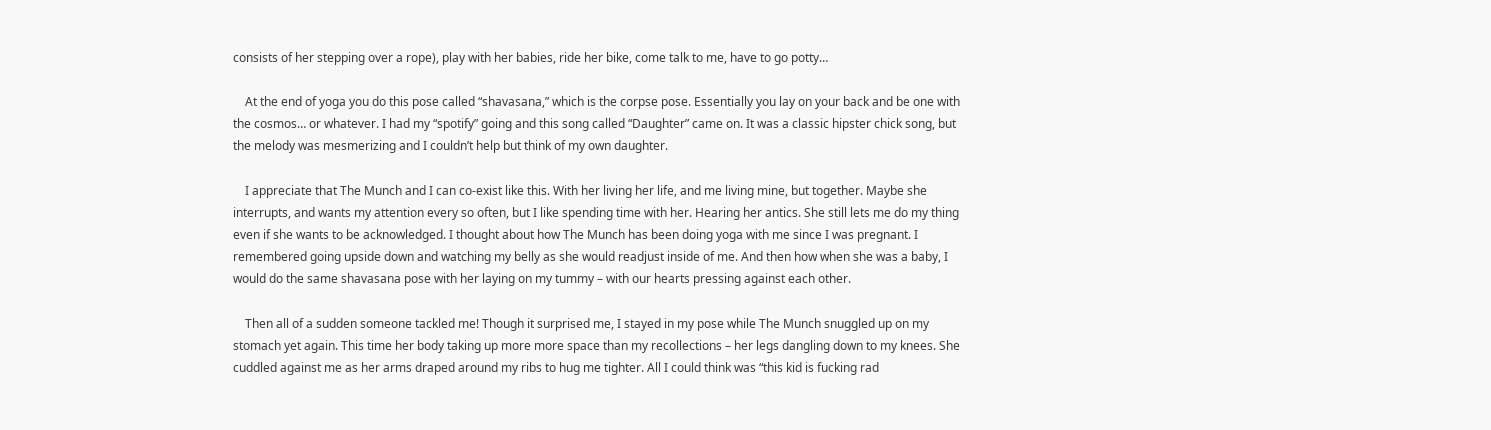consists of her stepping over a rope), play with her babies, ride her bike, come talk to me, have to go potty…

    At the end of yoga you do this pose called “shavasana,” which is the corpse pose. Essentially you lay on your back and be one with the cosmos… or whatever. I had my “spotify” going and this song called “Daughter” came on. It was a classic hipster chick song, but the melody was mesmerizing and I couldn’t help but think of my own daughter.

    I appreciate that The Munch and I can co-exist like this. With her living her life, and me living mine, but together. Maybe she interrupts, and wants my attention every so often, but I like spending time with her. Hearing her antics. She still lets me do my thing even if she wants to be acknowledged. I thought about how The Munch has been doing yoga with me since I was pregnant. I remembered going upside down and watching my belly as she would readjust inside of me. And then how when she was a baby, I would do the same shavasana pose with her laying on my tummy – with our hearts pressing against each other.

    Then all of a sudden someone tackled me! Though it surprised me, I stayed in my pose while The Munch snuggled up on my stomach yet again. This time her body taking up more more space than my recollections – her legs dangling down to my knees. She cuddled against me as her arms draped around my ribs to hug me tighter. All I could think was “this kid is fucking rad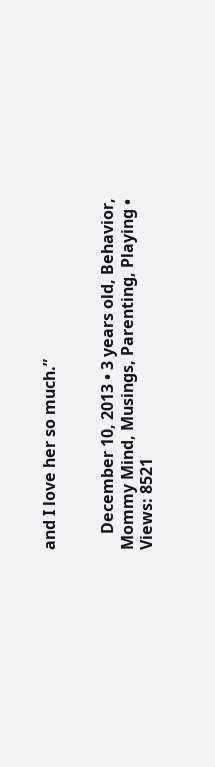and I love her so much.”


    December 10, 2013 • 3 years old, Behavior, Mommy Mind, Musings, Parenting, Playing • Views: 8521